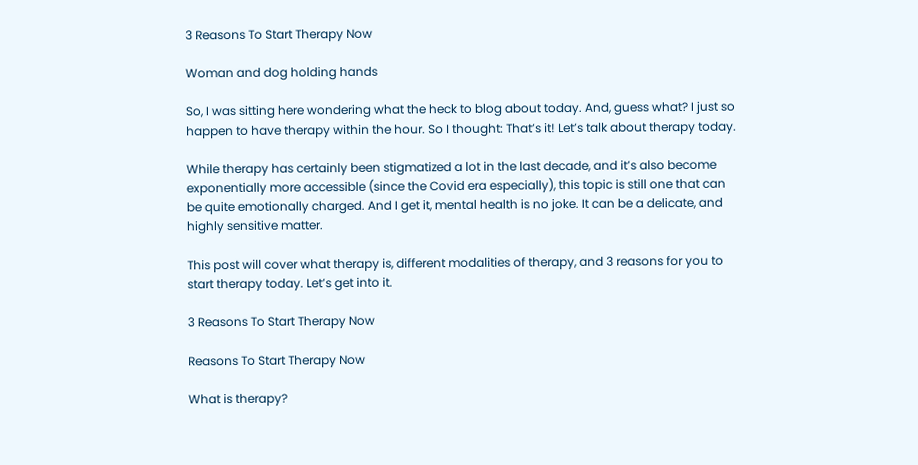3 Reasons To Start Therapy Now

Woman and dog holding hands

So, I was sitting here wondering what the heck to blog about today. And, guess what? I just so happen to have therapy within the hour. So I thought: That’s it! Let’s talk about therapy today.

While therapy has certainly been stigmatized a lot in the last decade, and it’s also become exponentially more accessible (since the Covid era especially), this topic is still one that can be quite emotionally charged. And I get it, mental health is no joke. It can be a delicate, and highly sensitive matter.

This post will cover what therapy is, different modalities of therapy, and 3 reasons for you to start therapy today. Let’s get into it.

3 Reasons To Start Therapy Now

Reasons To Start Therapy Now

What is therapy?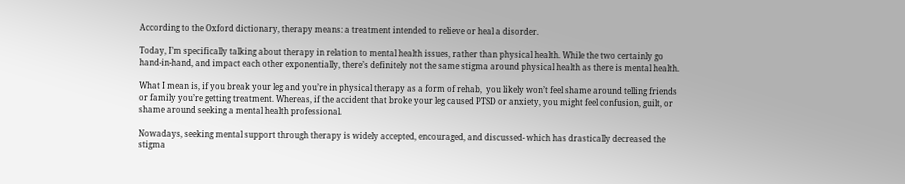According to the Oxford dictionary, therapy means: a treatment intended to relieve or heal a disorder.

Today, I’m specifically talking about therapy in relation to mental health issues, rather than physical health. While the two certainly go hand-in-hand, and impact each other exponentially, there’s definitely not the same stigma around physical health as there is mental health.

What I mean is, if you break your leg and you’re in physical therapy as a form of rehab,  you likely won’t feel shame around telling friends or family you’re getting treatment. Whereas, if the accident that broke your leg caused PTSD or anxiety, you might feel confusion, guilt, or shame around seeking a mental health professional.

Nowadays, seeking mental support through therapy is widely accepted, encouraged, and discussed- which has drastically decreased the stigma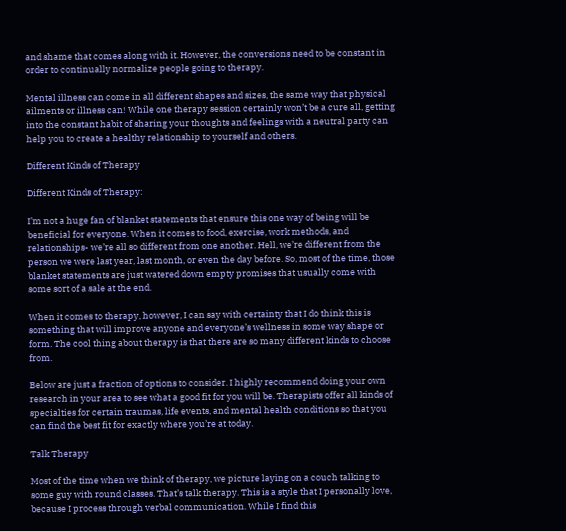and shame that comes along with it. However, the conversions need to be constant in order to continually normalize people going to therapy.

Mental illness can come in all different shapes and sizes, the same way that physical ailments or illness can! While one therapy session certainly won’t be a cure all, getting into the constant habit of sharing your thoughts and feelings with a neutral party can help you to create a healthy relationship to yourself and others.

Different Kinds of Therapy

Different Kinds of Therapy:

I’m not a huge fan of blanket statements that ensure this one way of being will be beneficial for everyone. When it comes to food, exercise, work methods, and relationships- we’re all so different from one another. Hell, we’re different from the person we were last year, last month, or even the day before. So, most of the time, those blanket statements are just watered down empty promises that usually come with some sort of a sale at the end.

When it comes to therapy, however, I can say with certainty that I do think this is something that will improve anyone and everyone’s wellness in some way shape or form. The cool thing about therapy is that there are so many different kinds to choose from.

Below are just a fraction of options to consider. I highly recommend doing your own research in your area to see what a good fit for you will be. Therapists offer all kinds of specialties for certain traumas, life events, and mental health conditions so that you can find the best fit for exactly where you’re at today.

Talk Therapy

Most of the time when we think of therapy, we picture laying on a couch talking to some guy with round classes. That’s talk therapy. This is a style that I personally love, because I process through verbal communication. While I find this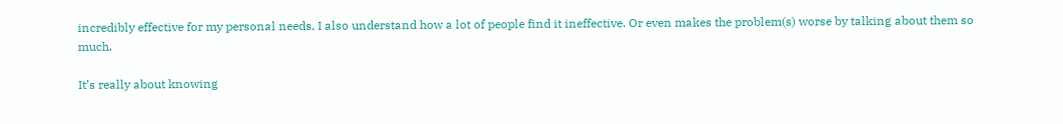incredibly effective for my personal needs, I also understand how a lot of people find it ineffective. Or even makes the problem(s) worse by talking about them so much.

It’s really about knowing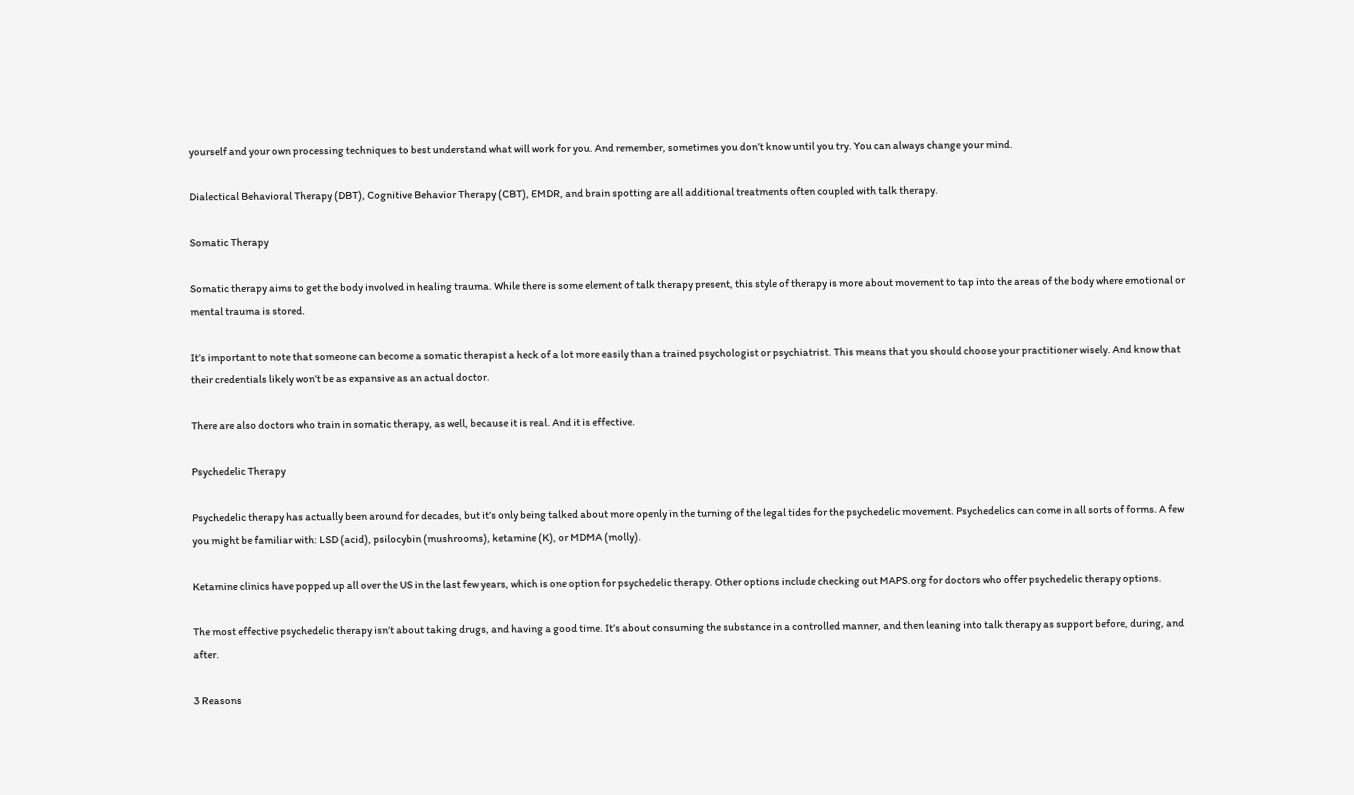yourself and your own processing techniques to best understand what will work for you. And remember, sometimes you don’t know until you try. You can always change your mind.

Dialectical Behavioral Therapy (DBT), Cognitive Behavior Therapy (CBT), EMDR, and brain spotting are all additional treatments often coupled with talk therapy.

Somatic Therapy

Somatic therapy aims to get the body involved in healing trauma. While there is some element of talk therapy present, this style of therapy is more about movement to tap into the areas of the body where emotional or mental trauma is stored.

It’s important to note that someone can become a somatic therapist a heck of a lot more easily than a trained psychologist or psychiatrist. This means that you should choose your practitioner wisely. And know that their credentials likely won’t be as expansive as an actual doctor.

There are also doctors who train in somatic therapy, as well, because it is real. And it is effective.

Psychedelic Therapy

Psychedelic therapy has actually been around for decades, but it’s only being talked about more openly in the turning of the legal tides for the psychedelic movement. Psychedelics can come in all sorts of forms. A few you might be familiar with: LSD (acid), psilocybin (mushrooms), ketamine (K), or MDMA (molly).

Ketamine clinics have popped up all over the US in the last few years, which is one option for psychedelic therapy. Other options include checking out MAPS.org for doctors who offer psychedelic therapy options.

The most effective psychedelic therapy isn’t about taking drugs, and having a good time. It’s about consuming the substance in a controlled manner, and then leaning into talk therapy as support before, during, and after.

3 Reasons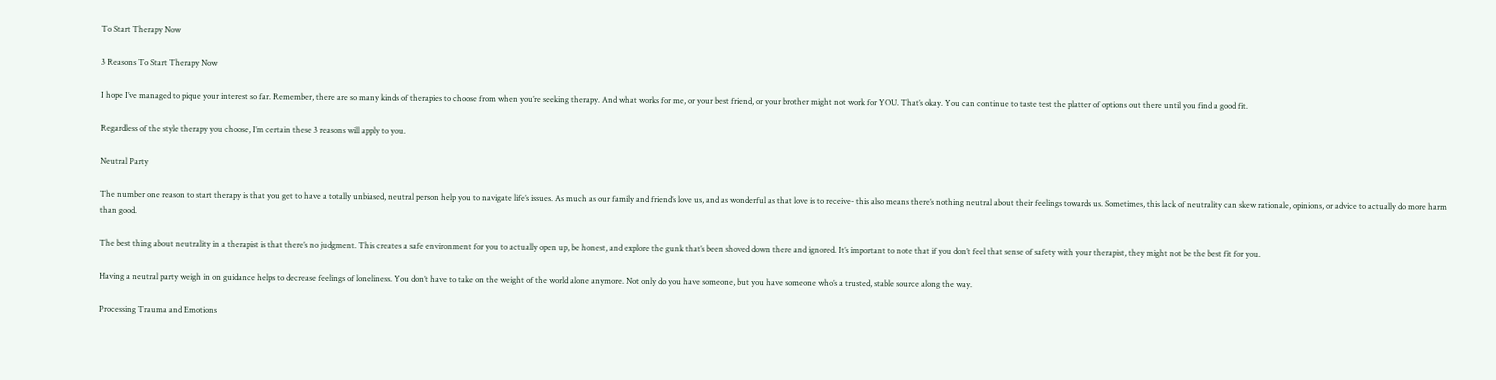To Start Therapy Now

3 Reasons To Start Therapy Now

I hope I’ve managed to pique your interest so far. Remember, there are so many kinds of therapies to choose from when you’re seeking therapy. And what works for me, or your best friend, or your brother might not work for YOU. That’s okay. You can continue to taste test the platter of options out there until you find a good fit.

Regardless of the style therapy you choose, I’m certain these 3 reasons will apply to you.

Neutral Party

The number one reason to start therapy is that you get to have a totally unbiased, neutral person help you to navigate life’s issues. As much as our family and friend’s love us, and as wonderful as that love is to receive- this also means there’s nothing neutral about their feelings towards us. Sometimes, this lack of neutrality can skew rationale, opinions, or advice to actually do more harm than good.

The best thing about neutrality in a therapist is that there’s no judgment. This creates a safe environment for you to actually open up, be honest, and explore the gunk that’s been shoved down there and ignored. It’s important to note that if you don’t feel that sense of safety with your therapist, they might not be the best fit for you.

Having a neutral party weigh in on guidance helps to decrease feelings of loneliness. You don’t have to take on the weight of the world alone anymore. Not only do you have someone, but you have someone who’s a trusted, stable source along the way.

Processing Trauma and Emotions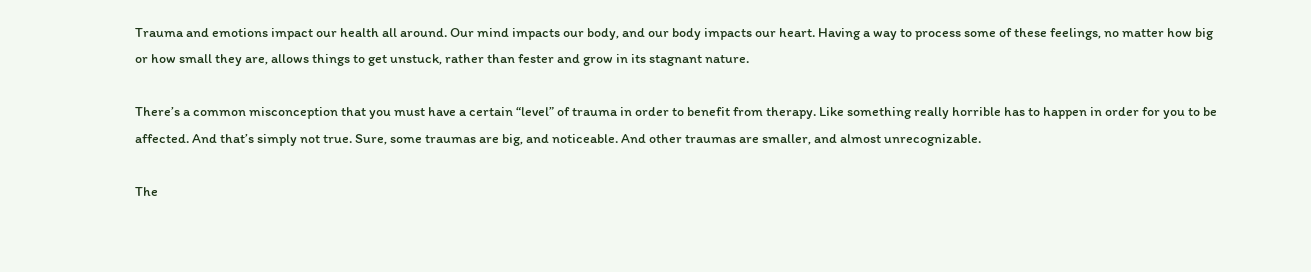Trauma and emotions impact our health all around. Our mind impacts our body, and our body impacts our heart. Having a way to process some of these feelings, no matter how big or how small they are, allows things to get unstuck, rather than fester and grow in its stagnant nature.

There’s a common misconception that you must have a certain “level” of trauma in order to benefit from therapy. Like something really horrible has to happen in order for you to be affected. And that’s simply not true. Sure, some traumas are big, and noticeable. And other traumas are smaller, and almost unrecognizable.

The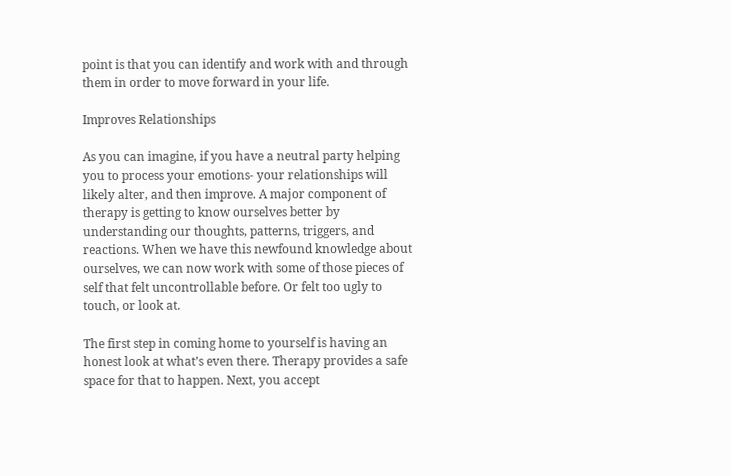point is that you can identify and work with and through them in order to move forward in your life.

Improves Relationships

As you can imagine, if you have a neutral party helping you to process your emotions- your relationships will likely alter, and then improve. A major component of therapy is getting to know ourselves better by understanding our thoughts, patterns, triggers, and reactions. When we have this newfound knowledge about ourselves, we can now work with some of those pieces of self that felt uncontrollable before. Or felt too ugly to touch, or look at.

The first step in coming home to yourself is having an honest look at what’s even there. Therapy provides a safe space for that to happen. Next, you accept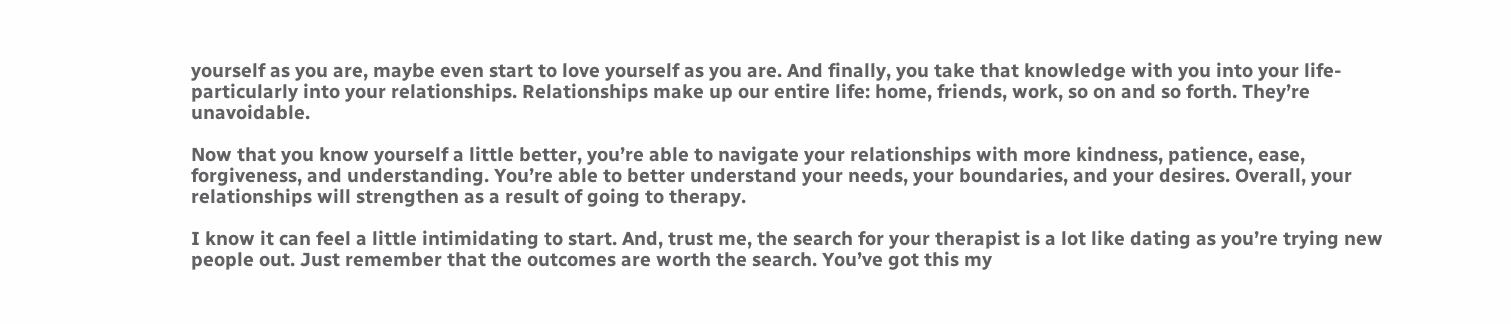yourself as you are, maybe even start to love yourself as you are. And finally, you take that knowledge with you into your life- particularly into your relationships. Relationships make up our entire life: home, friends, work, so on and so forth. They’re unavoidable.

Now that you know yourself a little better, you’re able to navigate your relationships with more kindness, patience, ease, forgiveness, and understanding. You’re able to better understand your needs, your boundaries, and your desires. Overall, your relationships will strengthen as a result of going to therapy.

I know it can feel a little intimidating to start. And, trust me, the search for your therapist is a lot like dating as you’re trying new people out. Just remember that the outcomes are worth the search. You’ve got this my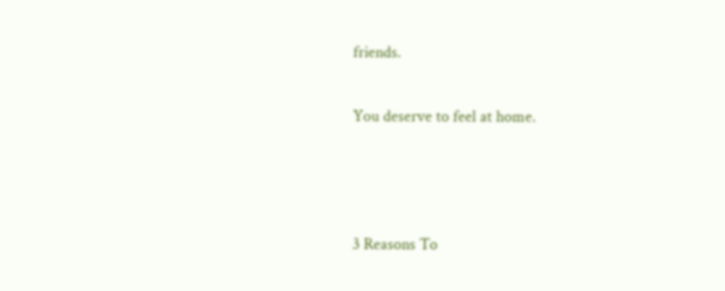friends.

You deserve to feel at home.



3 Reasons To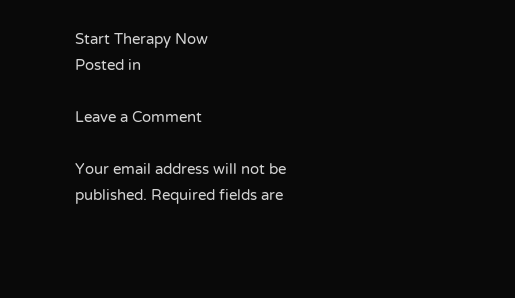Start Therapy Now
Posted in

Leave a Comment

Your email address will not be published. Required fields are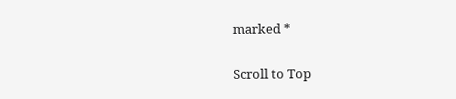marked *

Scroll to Top